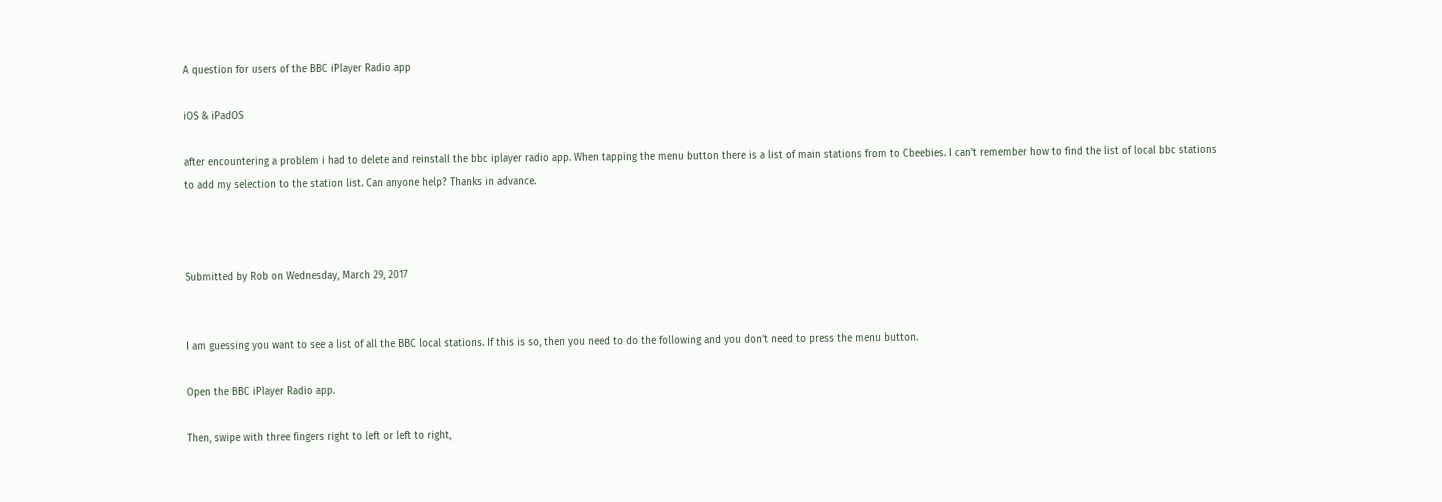A question for users of the BBC iPlayer Radio app

iOS & iPadOS

after encountering a problem i had to delete and reinstall the bbc iplayer radio app. When tapping the menu button there is a list of main stations from to Cbeebies. I can't remember how to find the list of local bbc stations to add my selection to the station list. Can anyone help? Thanks in advance.



Submitted by Rob on Wednesday, March 29, 2017


I am guessing you want to see a list of all the BBC local stations. If this is so, then you need to do the following and you don't need to press the menu button.

Open the BBC iPlayer Radio app.

Then, swipe with three fingers right to left or left to right,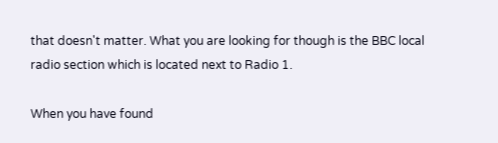that doesn't matter. What you are looking for though is the BBC local radio section which is located next to Radio 1.

When you have found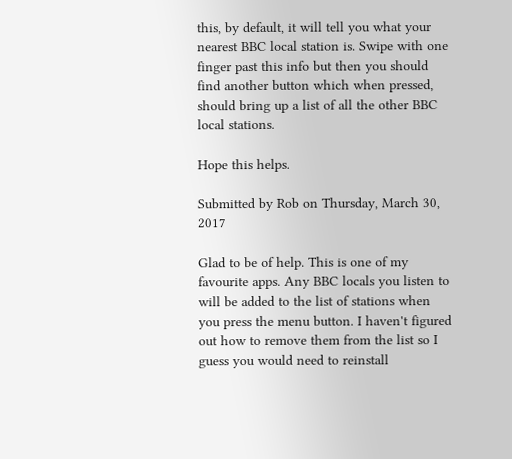this, by default, it will tell you what your nearest BBC local station is. Swipe with one finger past this info but then you should find another button which when pressed, should bring up a list of all the other BBC local stations.

Hope this helps.

Submitted by Rob on Thursday, March 30, 2017

Glad to be of help. This is one of my favourite apps. Any BBC locals you listen to will be added to the list of stations when you press the menu button. I haven't figured out how to remove them from the list so I guess you would need to reinstall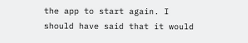the app to start again. I should have said that it would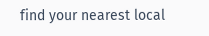find your nearest local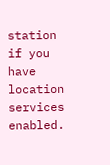station if you have location services enabled.